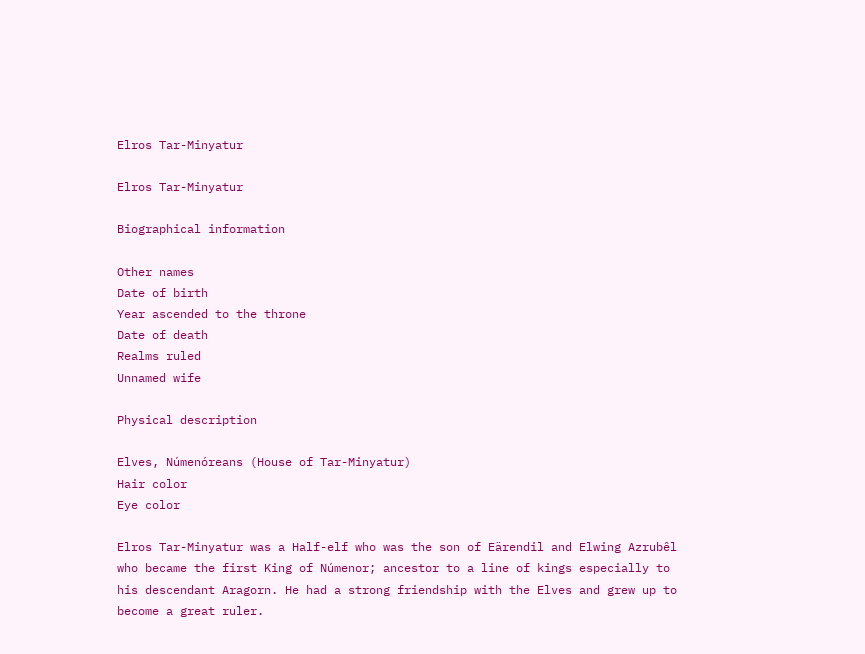Elros Tar-Minyatur

Elros Tar-Minyatur

Biographical information

Other names
Date of birth
Year ascended to the throne
Date of death
Realms ruled
Unnamed wife

Physical description

Elves, Númenóreans (House of Tar-Minyatur)
Hair color
Eye color

Elros Tar-Minyatur was a Half-elf who was the son of Eärendil and Elwing Azrubêl who became the first King of Númenor; ancestor to a line of kings especially to his descendant Aragorn. He had a strong friendship with the Elves and grew up to become a great ruler.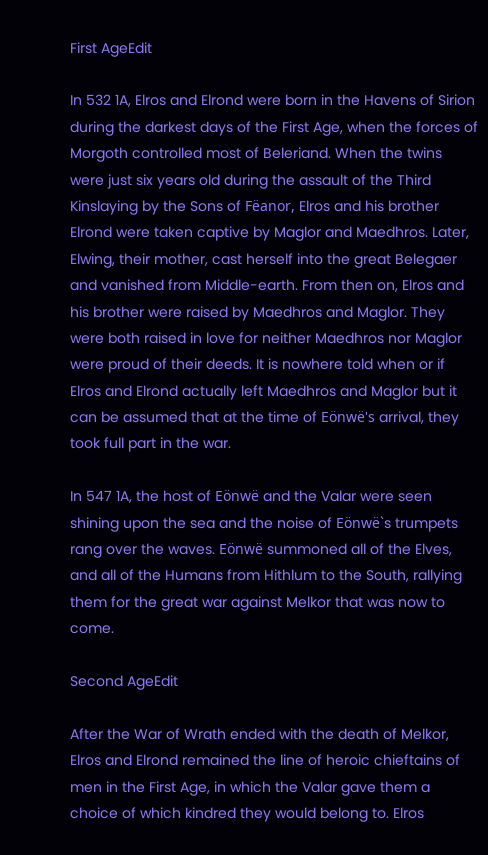First AgeEdit

In 532 1A, Elros and Elrond were born in the Havens of Sirion during the darkest days of the First Age, when the forces of Morgoth controlled most of Beleriand. When the twins were just six years old during the assault of the Third Kinslaying by the Sons of Fëanor, Elros and his brother Elrond were taken captive by Maglor and Maedhros. Later, Elwing, their mother, cast herself into the great Belegaer and vanished from Middle-earth. From then on, Elros and his brother were raised by Maedhros and Maglor. They were both raised in love for neither Maedhros nor Maglor were proud of their deeds. It is nowhere told when or if Elros and Elrond actually left Maedhros and Maglor but it can be assumed that at the time of Eönwë's arrival, they took full part in the war.

In 547 1A, the host of Eönwë and the Valar were seen shining upon the sea and the noise of Eönwë`s trumpets rang over the waves. Eönwë summoned all of the Elves, and all of the Humans from Hithlum to the South, rallying them for the great war against Melkor that was now to come.

Second AgeEdit

After the War of Wrath ended with the death of Melkor, Elros and Elrond remained the line of heroic chieftains of men in the First Age, in which the Valar gave them a choice of which kindred they would belong to. Elros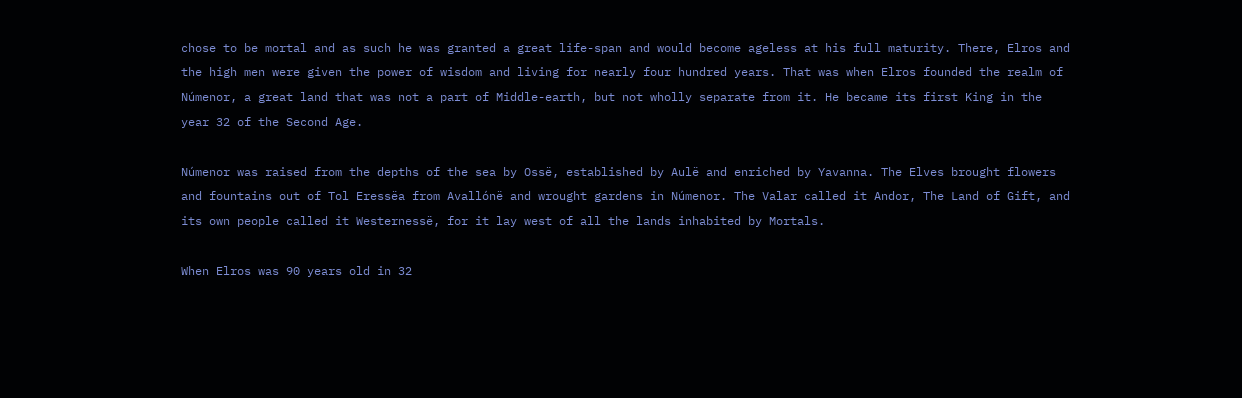chose to be mortal and as such he was granted a great life-span and would become ageless at his full maturity. There, Elros and the high men were given the power of wisdom and living for nearly four hundred years. That was when Elros founded the realm of Númenor, a great land that was not a part of Middle-earth, but not wholly separate from it. He became its first King in the year 32 of the Second Age.

Númenor was raised from the depths of the sea by Ossë, established by Aulë and enriched by Yavanna. The Elves brought flowers and fountains out of Tol Eressëa from Avallónë and wrought gardens in Númenor. The Valar called it Andor, The Land of Gift, and its own people called it Westernessë, for it lay west of all the lands inhabited by Mortals.

When Elros was 90 years old in 32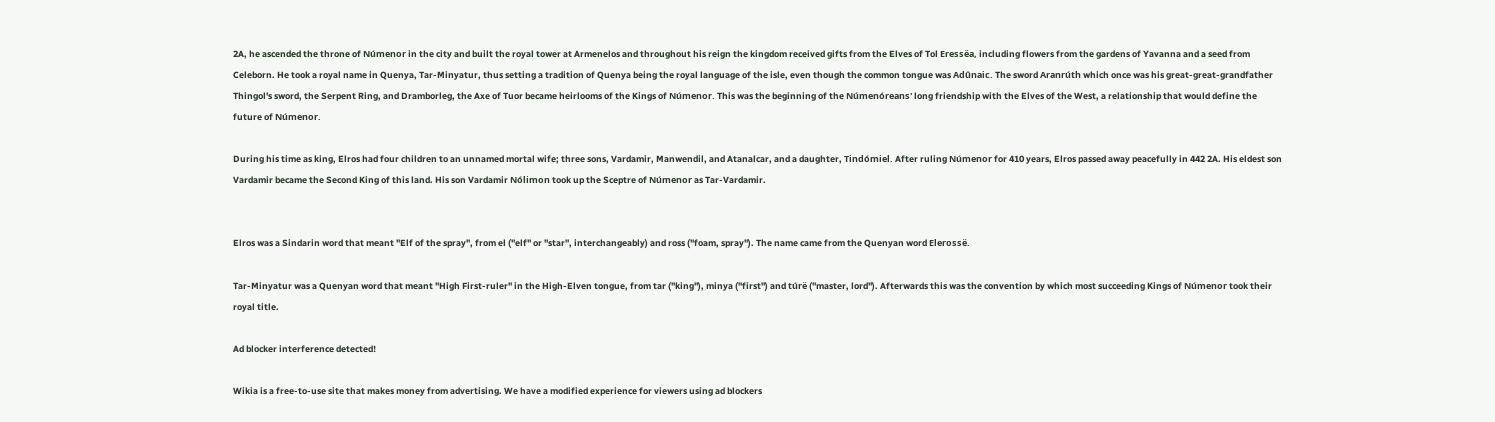2A, he ascended the throne of Númenor in the city and built the royal tower at Armenelos and throughout his reign the kingdom received gifts from the Elves of Tol Eressëa, including flowers from the gardens of Yavanna and a seed from Celeborn. He took a royal name in Quenya, Tar-Minyatur, thus setting a tradition of Quenya being the royal language of the isle, even though the common tongue was Adûnaic. The sword Aranrúth which once was his great-great-grandfather Thingol's sword, the Serpent Ring, and Dramborleg, the Axe of Tuor became heirlooms of the Kings of Númenor. This was the beginning of the Númenóreans' long friendship with the Elves of the West, a relationship that would define the future of Númenor.

During his time as king, Elros had four children to an unnamed mortal wife; three sons, Vardamir, Manwendil, and Atanalcar, and a daughter, Tindómiel. After ruling Númenor for 410 years, Elros passed away peacefully in 442 2A. His eldest son Vardamir became the Second King of this land. His son Vardamir Nólimon took up the Sceptre of Númenor as Tar-Vardamir.


Elros was a Sindarin word that meant "Elf of the spray", from el ("elf" or "star", interchangeably) and ross ("foam, spray"). The name came from the Quenyan word Elerossë.

Tar-Minyatur was a Quenyan word that meant "High First-ruler" in the High-Elven tongue, from tar ("king"), minya ("first") and túrë ("master, lord"). Afterwards this was the convention by which most succeeding Kings of Númenor took their royal title.

Ad blocker interference detected!

Wikia is a free-to-use site that makes money from advertising. We have a modified experience for viewers using ad blockers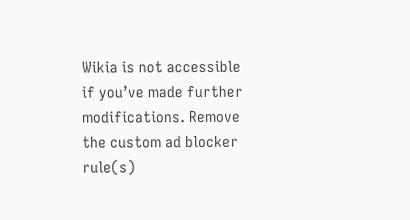Wikia is not accessible if you’ve made further modifications. Remove the custom ad blocker rule(s)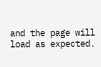and the page will load as expected.